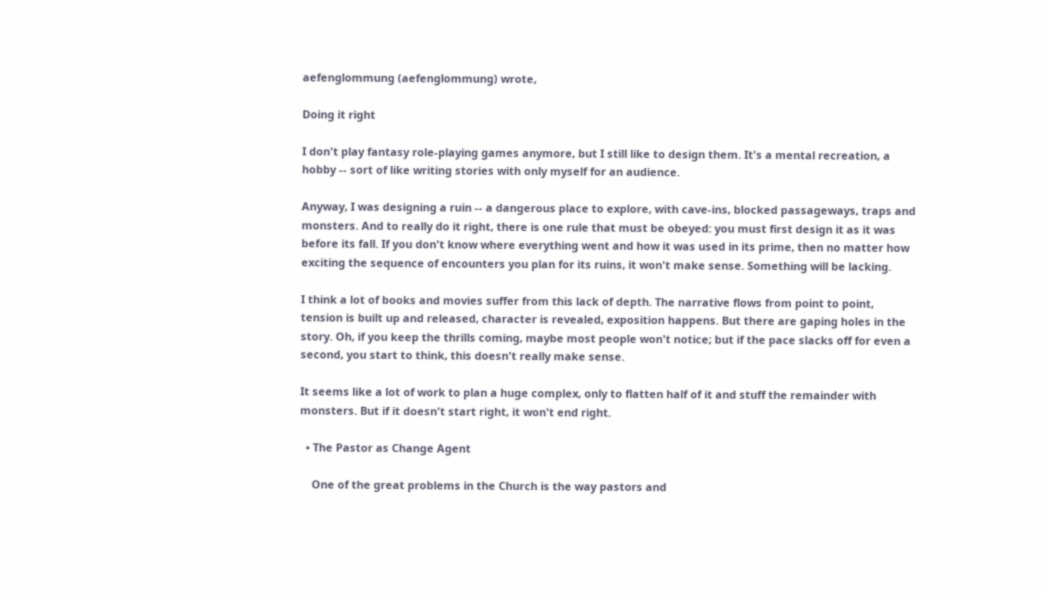aefenglommung (aefenglommung) wrote,

Doing it right

I don't play fantasy role-playing games anymore, but I still like to design them. It's a mental recreation, a hobby -- sort of like writing stories with only myself for an audience.

Anyway, I was designing a ruin -- a dangerous place to explore, with cave-ins, blocked passageways, traps and monsters. And to really do it right, there is one rule that must be obeyed: you must first design it as it was before its fall. If you don't know where everything went and how it was used in its prime, then no matter how exciting the sequence of encounters you plan for its ruins, it won't make sense. Something will be lacking.

I think a lot of books and movies suffer from this lack of depth. The narrative flows from point to point, tension is built up and released, character is revealed, exposition happens. But there are gaping holes in the story. Oh, if you keep the thrills coming, maybe most people won't notice; but if the pace slacks off for even a second, you start to think, this doesn't really make sense.

It seems like a lot of work to plan a huge complex, only to flatten half of it and stuff the remainder with monsters. But if it doesn't start right, it won't end right.

  • The Pastor as Change Agent

    One of the great problems in the Church is the way pastors and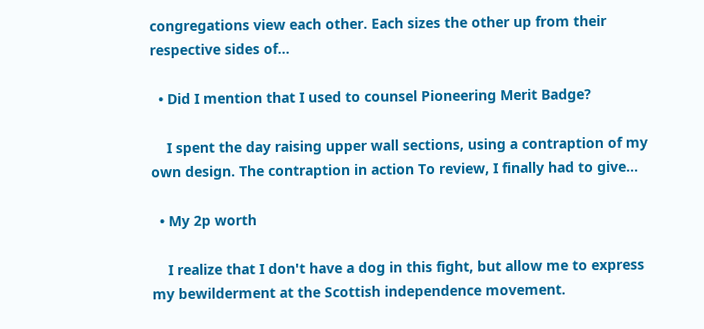congregations view each other. Each sizes the other up from their respective sides of…

  • Did I mention that I used to counsel Pioneering Merit Badge?

    I spent the day raising upper wall sections, using a contraption of my own design. The contraption in action To review, I finally had to give…

  • My 2p worth

    I realize that I don't have a dog in this fight, but allow me to express my bewilderment at the Scottish independence movement.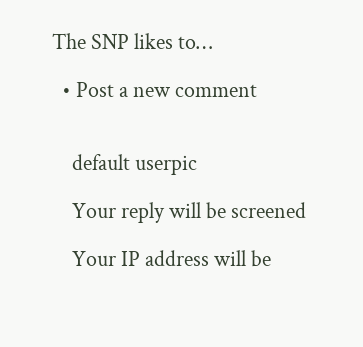The SNP likes to…

  • Post a new comment


    default userpic

    Your reply will be screened

    Your IP address will be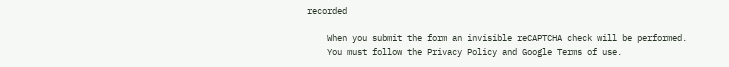recorded

    When you submit the form an invisible reCAPTCHA check will be performed.
    You must follow the Privacy Policy and Google Terms of use.